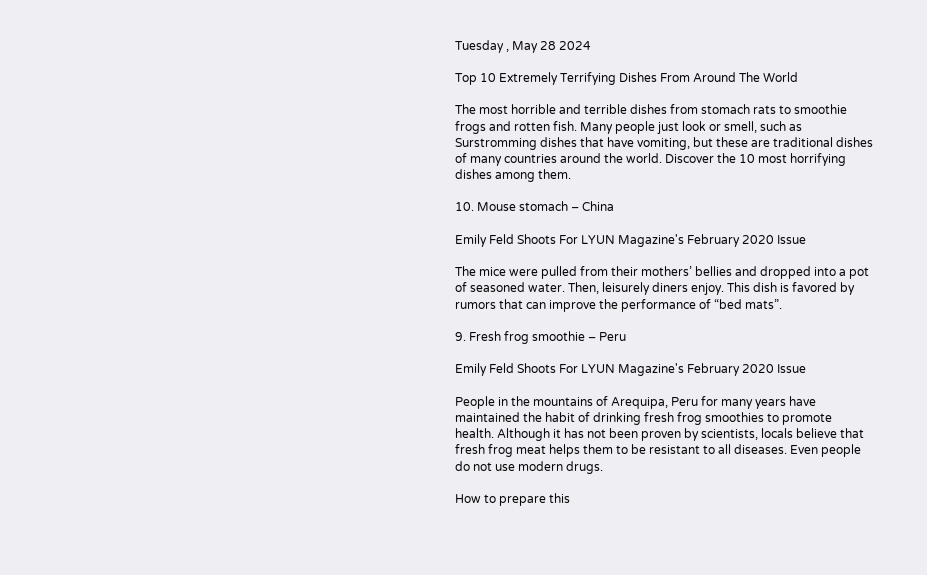Tuesday , May 28 2024

Top 10 Extremely Terrifying Dishes From Around The World

The most horrible and terrible dishes from stomach rats to smoothie frogs and rotten fish. Many people just look or smell, such as Surstromming dishes that have vomiting, but these are traditional dishes of many countries around the world. Discover the 10 most horrifying dishes among them.

10. Mouse stomach – China

Emily Feld Shoots For LYUN Magazine's February 2020 Issue

The mice were pulled from their mothers’ bellies and dropped into a pot of seasoned water. Then, leisurely diners enjoy. This dish is favored by rumors that can improve the performance of “bed mats”.

9. Fresh frog smoothie – Peru

Emily Feld Shoots For LYUN Magazine's February 2020 Issue

People in the mountains of Arequipa, Peru for many years have maintained the habit of drinking fresh frog smoothies to promote health. Although it has not been proven by scientists, locals believe that fresh frog meat helps them to be resistant to all diseases. Even people do not use modern drugs.

How to prepare this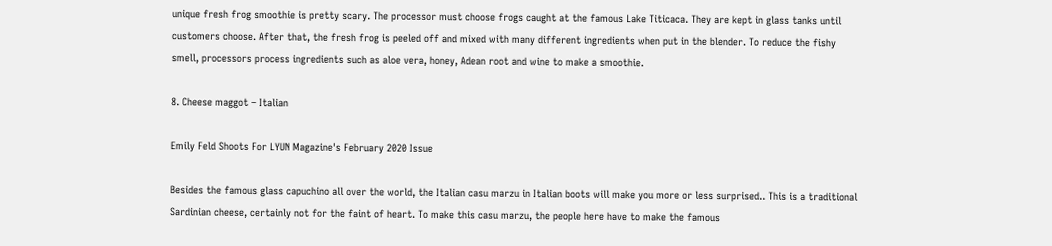unique fresh frog smoothie is pretty scary. The processor must choose frogs caught at the famous Lake Titicaca. They are kept in glass tanks until customers choose. After that, the fresh frog is peeled off and mixed with many different ingredients when put in the blender. To reduce the fishy smell, processors process ingredients such as aloe vera, honey, Adean root and wine to make a smoothie.

8. Cheese maggot – Italian

Emily Feld Shoots For LYUN Magazine's February 2020 Issue

Besides the famous glass capuchino all over the world, the Italian casu marzu in Italian boots will make you more or less surprised.. This is a traditional Sardinian cheese, certainly not for the faint of heart. To make this casu marzu, the people here have to make the famous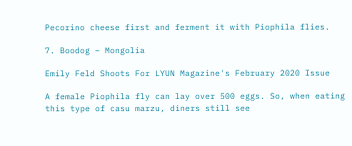Pecorino cheese first and ferment it with Piophila flies.

7. Boodog – Mongolia

Emily Feld Shoots For LYUN Magazine's February 2020 Issue

A female Piophila fly can lay over 500 eggs. So, when eating this type of casu marzu, diners still see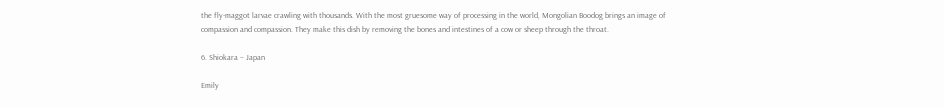the fly-maggot larvae crawling with thousands. With the most gruesome way of processing in the world, Mongolian Boodog brings an image of compassion and compassion. They make this dish by removing the bones and intestines of a cow or sheep through the throat.

6. Shiokara – Japan

Emily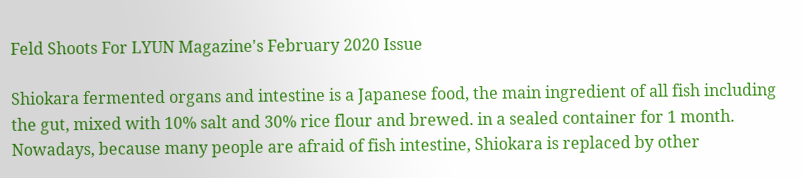Feld Shoots For LYUN Magazine's February 2020 Issue

Shiokara fermented organs and intestine is a Japanese food, the main ingredient of all fish including the gut, mixed with 10% salt and 30% rice flour and brewed. in a sealed container for 1 month. Nowadays, because many people are afraid of fish intestine, Shiokara is replaced by other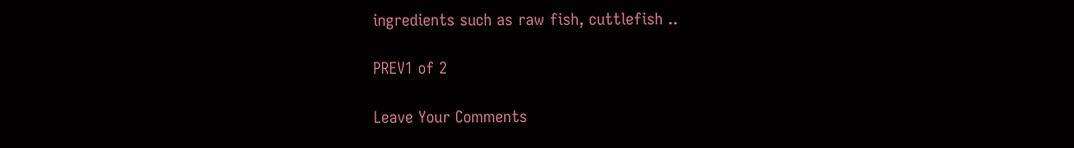ingredients such as raw fish, cuttlefish ..

PREV1 of 2

Leave Your Comments